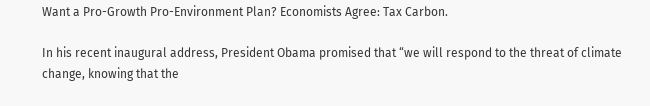Want a Pro-Growth Pro-Environment Plan? Economists Agree: Tax Carbon.

In his recent inaugural address, President Obama promised that “we will respond to the threat of climate change, knowing that the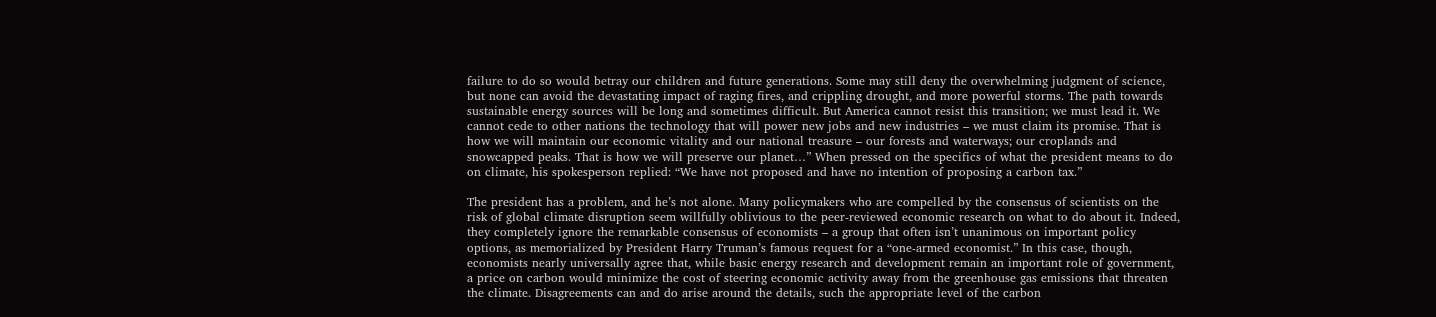failure to do so would betray our children and future generations. Some may still deny the overwhelming judgment of science, but none can avoid the devastating impact of raging fires, and crippling drought, and more powerful storms. The path towards sustainable energy sources will be long and sometimes difficult. But America cannot resist this transition; we must lead it. We cannot cede to other nations the technology that will power new jobs and new industries – we must claim its promise. That is how we will maintain our economic vitality and our national treasure – our forests and waterways; our croplands and snowcapped peaks. That is how we will preserve our planet…” When pressed on the specifics of what the president means to do on climate, his spokesperson replied: “We have not proposed and have no intention of proposing a carbon tax.”

The president has a problem, and he’s not alone. Many policymakers who are compelled by the consensus of scientists on the risk of global climate disruption seem willfully oblivious to the peer-reviewed economic research on what to do about it. Indeed, they completely ignore the remarkable consensus of economists – a group that often isn’t unanimous on important policy options, as memorialized by President Harry Truman’s famous request for a “one-armed economist.” In this case, though, economists nearly universally agree that, while basic energy research and development remain an important role of government, a price on carbon would minimize the cost of steering economic activity away from the greenhouse gas emissions that threaten the climate. Disagreements can and do arise around the details, such the appropriate level of the carbon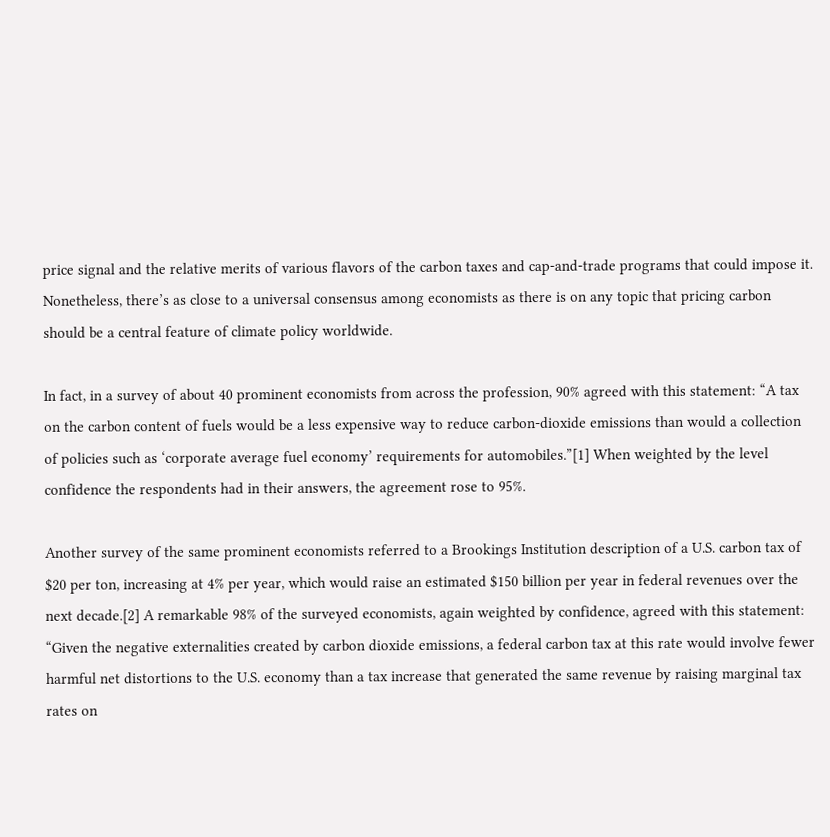price signal and the relative merits of various flavors of the carbon taxes and cap-and-trade programs that could impose it. Nonetheless, there’s as close to a universal consensus among economists as there is on any topic that pricing carbon should be a central feature of climate policy worldwide.

In fact, in a survey of about 40 prominent economists from across the profession, 90% agreed with this statement: “A tax on the carbon content of fuels would be a less expensive way to reduce carbon-dioxide emissions than would a collection of policies such as ‘corporate average fuel economy’ requirements for automobiles.”[1] When weighted by the level confidence the respondents had in their answers, the agreement rose to 95%.

Another survey of the same prominent economists referred to a Brookings Institution description of a U.S. carbon tax of $20 per ton, increasing at 4% per year, which would raise an estimated $150 billion per year in federal revenues over the next decade.[2] A remarkable 98% of the surveyed economists, again weighted by confidence, agreed with this statement: “Given the negative externalities created by carbon dioxide emissions, a federal carbon tax at this rate would involve fewer harmful net distortions to the U.S. economy than a tax increase that generated the same revenue by raising marginal tax rates on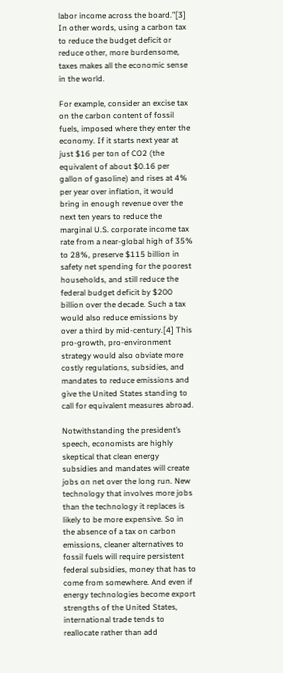labor income across the board.”[3] In other words, using a carbon tax to reduce the budget deficit or reduce other, more burdensome, taxes makes all the economic sense in the world.

For example, consider an excise tax on the carbon content of fossil fuels, imposed where they enter the economy. If it starts next year at just $16 per ton of CO2 (the equivalent of about $0.16 per gallon of gasoline) and rises at 4% per year over inflation, it would bring in enough revenue over the next ten years to reduce the marginal U.S. corporate income tax rate from a near-global high of 35% to 28%, preserve $115 billion in safety net spending for the poorest households, and still reduce the federal budget deficit by $200 billion over the decade. Such a tax would also reduce emissions by over a third by mid-century.[4] This pro-growth, pro-environment strategy would also obviate more costly regulations, subsidies, and mandates to reduce emissions and give the United States standing to call for equivalent measures abroad.

Notwithstanding the president’s speech, economists are highly skeptical that clean energy subsidies and mandates will create jobs on net over the long run. New technology that involves more jobs than the technology it replaces is likely to be more expensive. So in the absence of a tax on carbon emissions, cleaner alternatives to fossil fuels will require persistent federal subsidies, money that has to come from somewhere. And even if energy technologies become export strengths of the United States, international trade tends to reallocate rather than add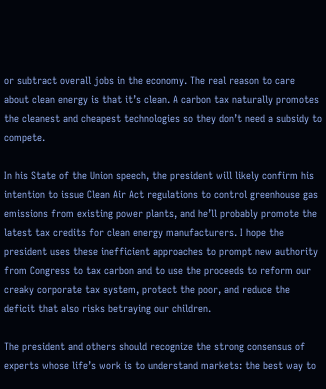or subtract overall jobs in the economy. The real reason to care about clean energy is that it’s clean. A carbon tax naturally promotes the cleanest and cheapest technologies so they don’t need a subsidy to compete.

In his State of the Union speech, the president will likely confirm his intention to issue Clean Air Act regulations to control greenhouse gas emissions from existing power plants, and he’ll probably promote the latest tax credits for clean energy manufacturers. I hope the president uses these inefficient approaches to prompt new authority from Congress to tax carbon and to use the proceeds to reform our creaky corporate tax system, protect the poor, and reduce the deficit that also risks betraying our children.

The president and others should recognize the strong consensus of experts whose life’s work is to understand markets: the best way to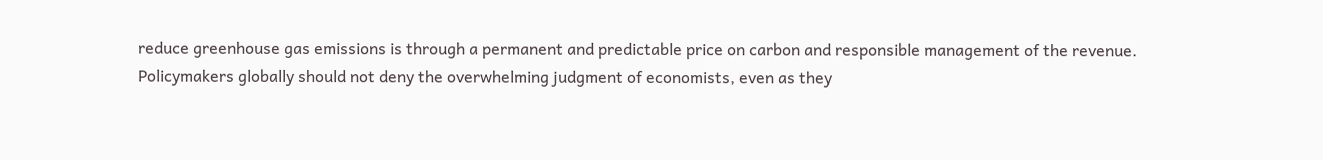reduce greenhouse gas emissions is through a permanent and predictable price on carbon and responsible management of the revenue. Policymakers globally should not deny the overwhelming judgment of economists, even as they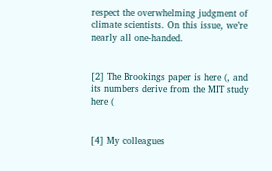respect the overwhelming judgment of climate scientists. On this issue, we’re nearly all one-handed.


[2] The Brookings paper is here (, and its numbers derive from the MIT study here (


[4] My colleagues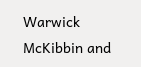Warwick McKibbin and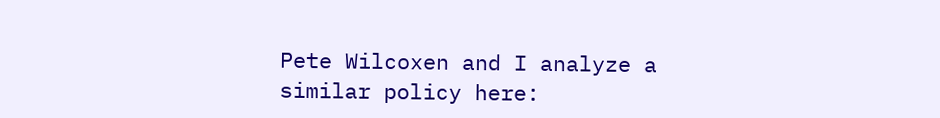Pete Wilcoxen and I analyze a similar policy here: